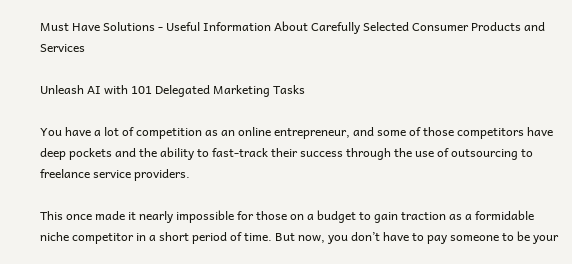Must Have Solutions - Useful Information About Carefully Selected Consumer Products and Services

Unleash AI with 101 Delegated Marketing Tasks

You have a lot of competition as an online entrepreneur, and some of those competitors have deep pockets and the ability to fast-track their success through the use of outsourcing to freelance service providers.

This once made it nearly impossible for those on a budget to gain traction as a formidable niche competitor in a short period of time. But now, you don’t have to pay someone to be your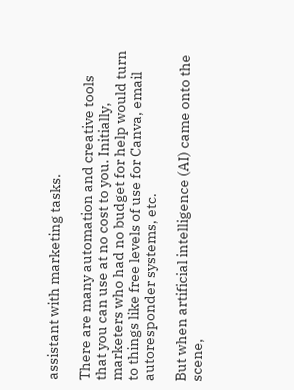assistant with marketing tasks.

There are many automation and creative tools that you can use at no cost to you. Initially, marketers who had no budget for help would turn to things like free levels of use for Canva, email autoresponder systems, etc.

But when artificial intelligence (AI) came onto the scene,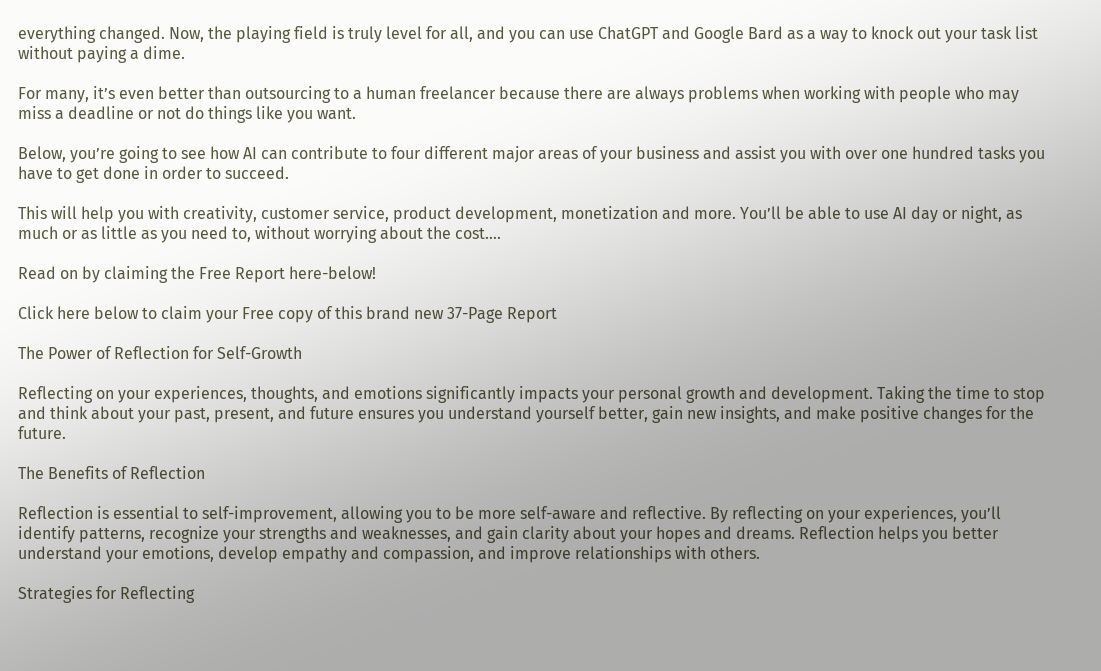everything changed. Now, the playing field is truly level for all, and you can use ChatGPT and Google Bard as a way to knock out your task list without paying a dime.

For many, it’s even better than outsourcing to a human freelancer because there are always problems when working with people who may miss a deadline or not do things like you want.

Below, you’re going to see how AI can contribute to four different major areas of your business and assist you with over one hundred tasks you have to get done in order to succeed.

This will help you with creativity, customer service, product development, monetization and more. You’ll be able to use AI day or night, as much or as little as you need to, without worrying about the cost....

Read on by claiming the Free Report here-below!

Click here below to claim your Free copy of this brand new 37-Page Report

The Power of Reflection for Self-Growth

Reflecting on your experiences, thoughts, and emotions significantly impacts your personal growth and development. Taking the time to stop and think about your past, present, and future ensures you understand yourself better, gain new insights, and make positive changes for the future.

The Benefits of Reflection

Reflection is essential to self-improvement, allowing you to be more self-aware and reflective. By reflecting on your experiences, you’ll identify patterns, recognize your strengths and weaknesses, and gain clarity about your hopes and dreams. Reflection helps you better understand your emotions, develop empathy and compassion, and improve relationships with others.

Strategies for Reflecting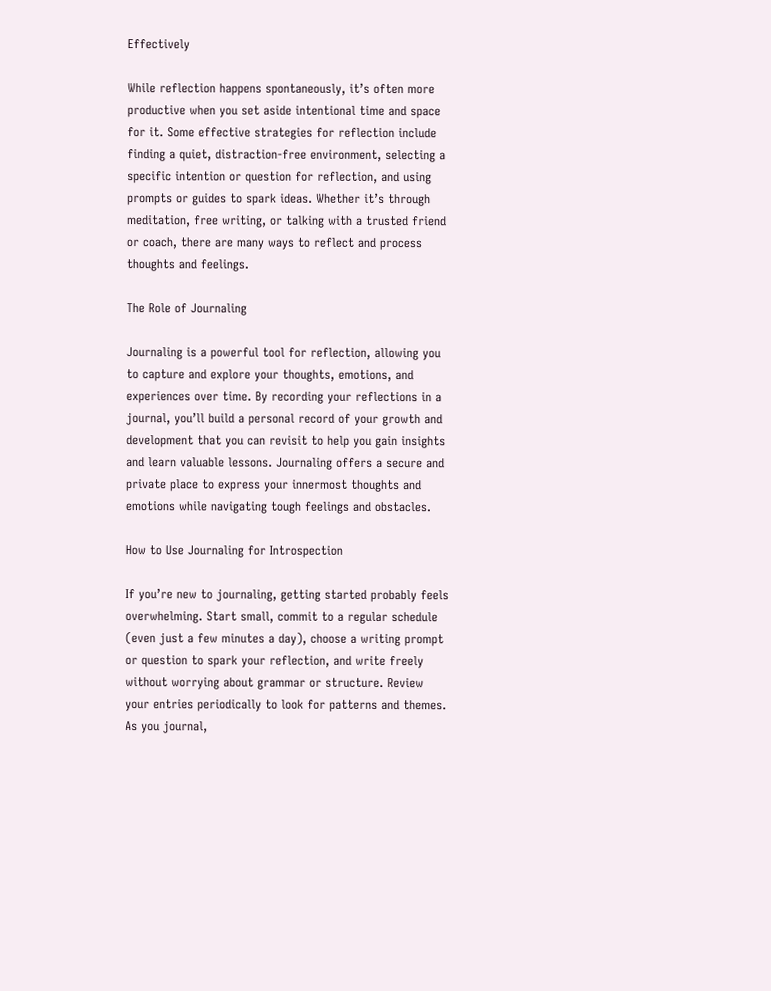Effectively

While reflection happens spontaneously, it’s often more productive when you set aside intentional time and space for it. Some effective strategies for reflection include finding a quiet, distraction-free environment, selecting a specific intention or question for reflection, and using prompts or guides to spark ideas. Whether it’s through meditation, free writing, or talking with a trusted friend or coach, there are many ways to reflect and process thoughts and feelings.

The Role of Journaling

Journaling is a powerful tool for reflection, allowing you to capture and explore your thoughts, emotions, and experiences over time. By recording your reflections in a journal, you’ll build a personal record of your growth and development that you can revisit to help you gain insights and learn valuable lessons. Journaling offers a secure and private place to express your innermost thoughts and emotions while navigating tough feelings and obstacles.

How to Use Journaling for Introspection

If you’re new to journaling, getting started probably feels overwhelming. Start small, commit to a regular schedule (even just a few minutes a day), choose a writing prompt or question to spark your reflection, and write freely without worrying about grammar or structure. Review your entries periodically to look for patterns and themes. As you journal,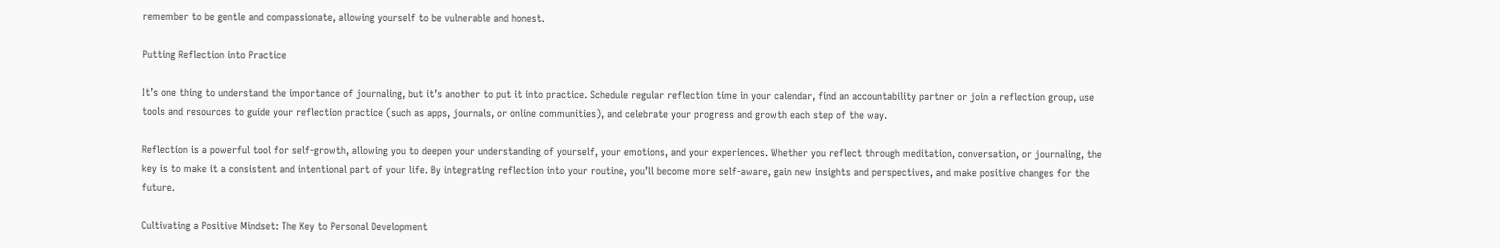remember to be gentle and compassionate, allowing yourself to be vulnerable and honest.

Putting Reflection into Practice

It’s one thing to understand the importance of journaling, but it’s another to put it into practice. Schedule regular reflection time in your calendar, find an accountability partner or join a reflection group, use tools and resources to guide your reflection practice (such as apps, journals, or online communities), and celebrate your progress and growth each step of the way.

Reflection is a powerful tool for self-growth, allowing you to deepen your understanding of yourself, your emotions, and your experiences. Whether you reflect through meditation, conversation, or journaling, the key is to make it a consistent and intentional part of your life. By integrating reflection into your routine, you’ll become more self-aware, gain new insights and perspectives, and make positive changes for the future.

Cultivating a Positive Mindset: The Key to Personal Development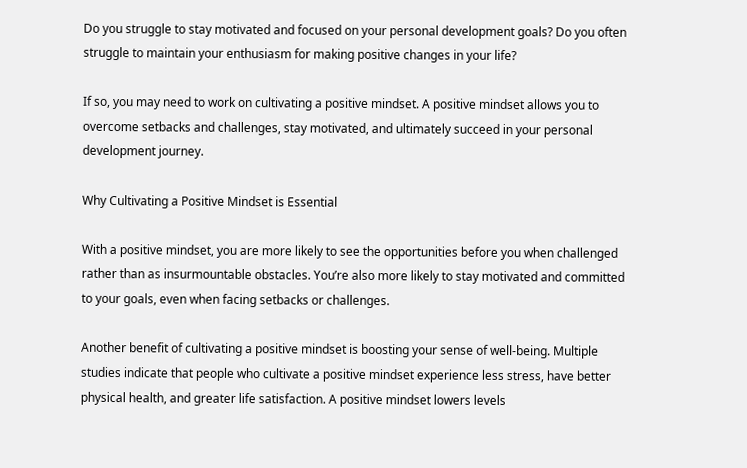Do you struggle to stay motivated and focused on your personal development goals? Do you often struggle to maintain your enthusiasm for making positive changes in your life?

If so, you may need to work on cultivating a positive mindset. A positive mindset allows you to overcome setbacks and challenges, stay motivated, and ultimately succeed in your personal development journey.

Why Cultivating a Positive Mindset is Essential

With a positive mindset, you are more likely to see the opportunities before you when challenged rather than as insurmountable obstacles. You’re also more likely to stay motivated and committed to your goals, even when facing setbacks or challenges.

Another benefit of cultivating a positive mindset is boosting your sense of well-being. Multiple studies indicate that people who cultivate a positive mindset experience less stress, have better physical health, and greater life satisfaction. A positive mindset lowers levels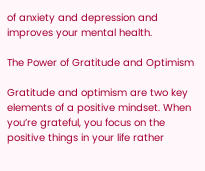of anxiety and depression and improves your mental health.

The Power of Gratitude and Optimism

Gratitude and optimism are two key elements of a positive mindset. When you’re grateful, you focus on the positive things in your life rather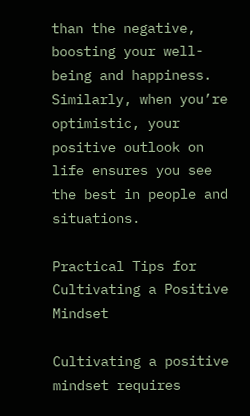than the negative, boosting your well-being and happiness. Similarly, when you’re optimistic, your positive outlook on life ensures you see the best in people and situations.

Practical Tips for Cultivating a Positive Mindset

Cultivating a positive mindset requires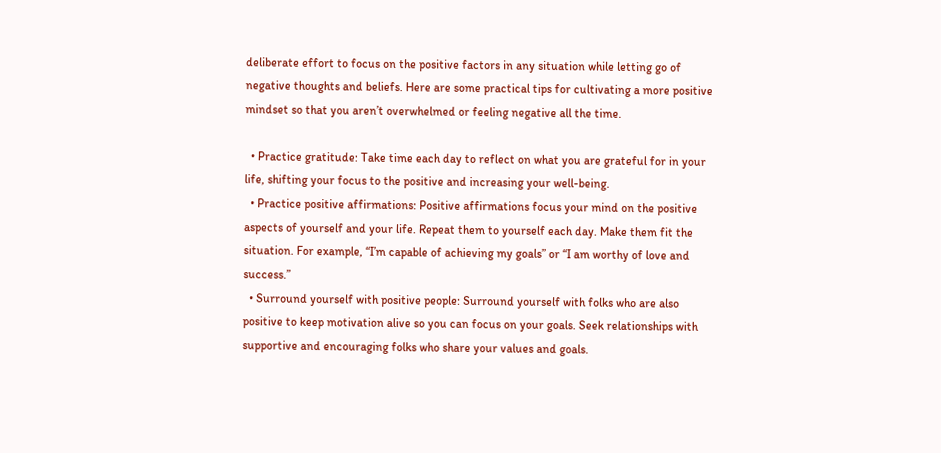deliberate effort to focus on the positive factors in any situation while letting go of negative thoughts and beliefs. Here are some practical tips for cultivating a more positive mindset so that you aren’t overwhelmed or feeling negative all the time.

  • Practice gratitude: Take time each day to reflect on what you are grateful for in your life, shifting your focus to the positive and increasing your well-being.
  • Practice positive affirmations: Positive affirmations focus your mind on the positive aspects of yourself and your life. Repeat them to yourself each day. Make them fit the situation. For example, “I’m capable of achieving my goals” or “I am worthy of love and success.”
  • Surround yourself with positive people: Surround yourself with folks who are also positive to keep motivation alive so you can focus on your goals. Seek relationships with supportive and encouraging folks who share your values and goals.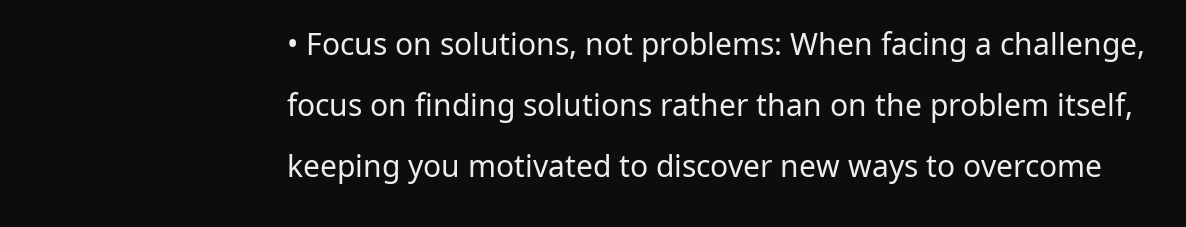• Focus on solutions, not problems: When facing a challenge, focus on finding solutions rather than on the problem itself, keeping you motivated to discover new ways to overcome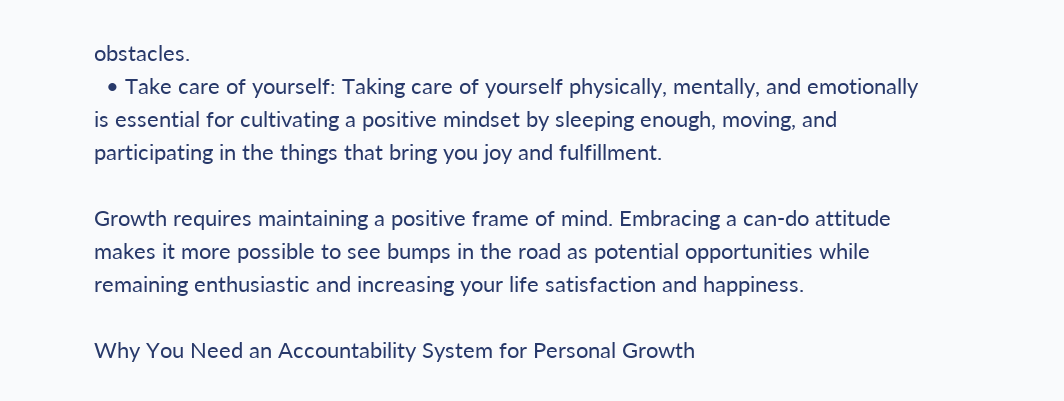obstacles.
  • Take care of yourself: Taking care of yourself physically, mentally, and emotionally is essential for cultivating a positive mindset by sleeping enough, moving, and participating in the things that bring you joy and fulfillment.

Growth requires maintaining a positive frame of mind. Embracing a can-do attitude makes it more possible to see bumps in the road as potential opportunities while remaining enthusiastic and increasing your life satisfaction and happiness.

Why You Need an Accountability System for Personal Growth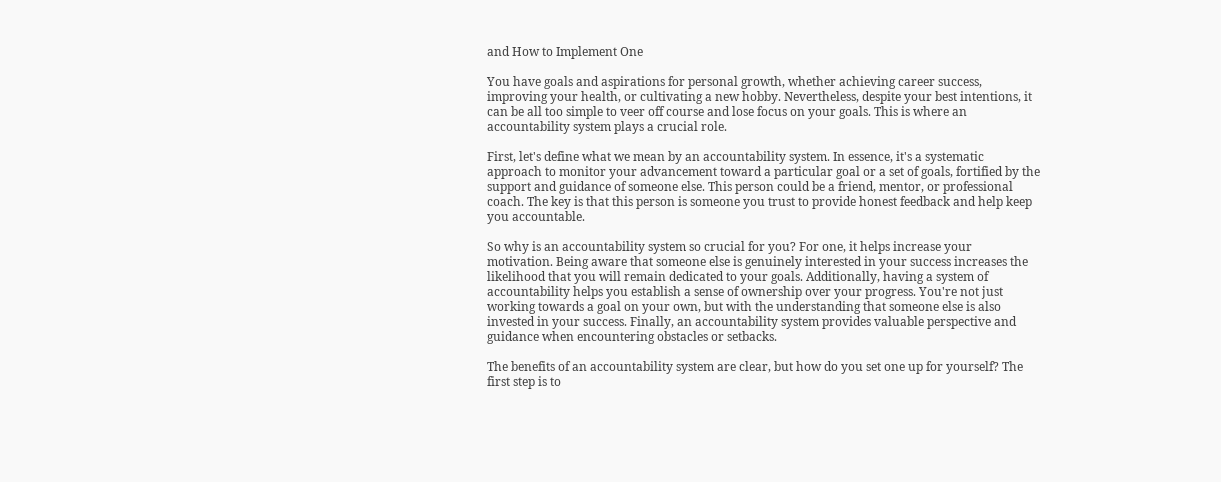and How to Implement One

You have goals and aspirations for personal growth, whether achieving career success, improving your health, or cultivating a new hobby. Nevertheless, despite your best intentions, it can be all too simple to veer off course and lose focus on your goals. This is where an accountability system plays a crucial role.

First, let's define what we mean by an accountability system. In essence, it's a systematic approach to monitor your advancement toward a particular goal or a set of goals, fortified by the support and guidance of someone else. This person could be a friend, mentor, or professional coach. The key is that this person is someone you trust to provide honest feedback and help keep you accountable.

So why is an accountability system so crucial for you? For one, it helps increase your motivation. Being aware that someone else is genuinely interested in your success increases the likelihood that you will remain dedicated to your goals. Additionally, having a system of accountability helps you establish a sense of ownership over your progress. You're not just working towards a goal on your own, but with the understanding that someone else is also invested in your success. Finally, an accountability system provides valuable perspective and guidance when encountering obstacles or setbacks.

The benefits of an accountability system are clear, but how do you set one up for yourself? The first step is to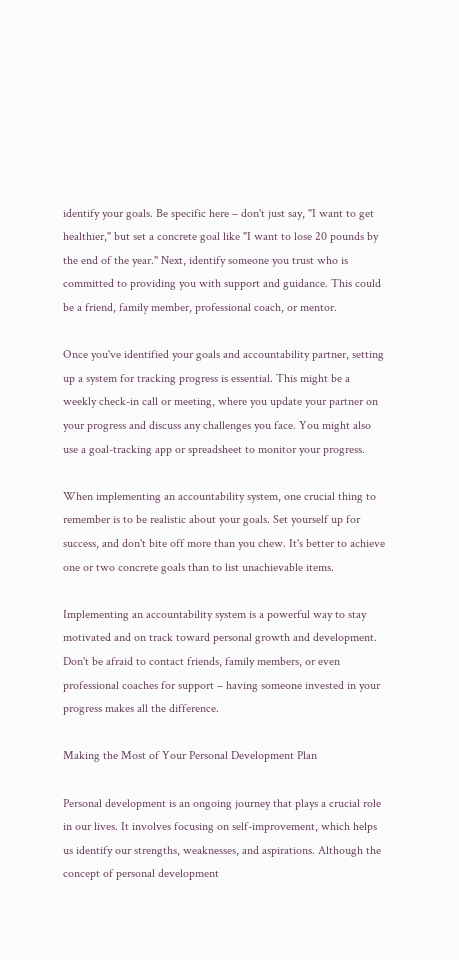identify your goals. Be specific here – don't just say, "I want to get healthier," but set a concrete goal like "I want to lose 20 pounds by the end of the year." Next, identify someone you trust who is committed to providing you with support and guidance. This could be a friend, family member, professional coach, or mentor.

Once you've identified your goals and accountability partner, setting up a system for tracking progress is essential. This might be a weekly check-in call or meeting, where you update your partner on your progress and discuss any challenges you face. You might also use a goal-tracking app or spreadsheet to monitor your progress.

When implementing an accountability system, one crucial thing to remember is to be realistic about your goals. Set yourself up for success, and don't bite off more than you chew. It's better to achieve one or two concrete goals than to list unachievable items.

Implementing an accountability system is a powerful way to stay motivated and on track toward personal growth and development. Don't be afraid to contact friends, family members, or even professional coaches for support – having someone invested in your progress makes all the difference.

Making the Most of Your Personal Development Plan

Personal development is an ongoing journey that plays a crucial role in our lives. It involves focusing on self-improvement, which helps us identify our strengths, weaknesses, and aspirations. Although the concept of personal development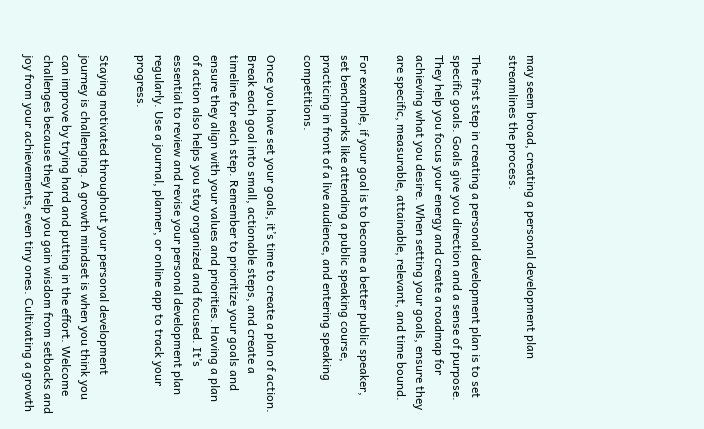may seem broad, creating a personal development plan streamlines the process.

The first step in creating a personal development plan is to set specific goals. Goals give you direction and a sense of purpose. They help you focus your energy and create a roadmap for achieving what you desire. When setting your goals, ensure they are specific, measurable, attainable, relevant, and time bound.

For example, if your goal is to become a better public speaker, set benchmarks like attending a public speaking course, practicing in front of a live audience, and entering speaking competitions.

Once you have set your goals, it’s time to create a plan of action. Break each goal into small, actionable steps, and create a timeline for each step. Remember to prioritize your goals and ensure they align with your values and priorities. Having a plan of action also helps you stay organized and focused. It’s essential to review and revise your personal development plan regularly. Use a journal, planner, or online app to track your progress.

Staying motivated throughout your personal development journey is challenging. A growth mindset is when you think you can improve by trying hard and putting in the effort. Welcome challenges because they help you gain wisdom from setbacks and joy from your achievements, even tiny ones. Cultivating a growth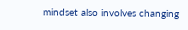mindset also involves changing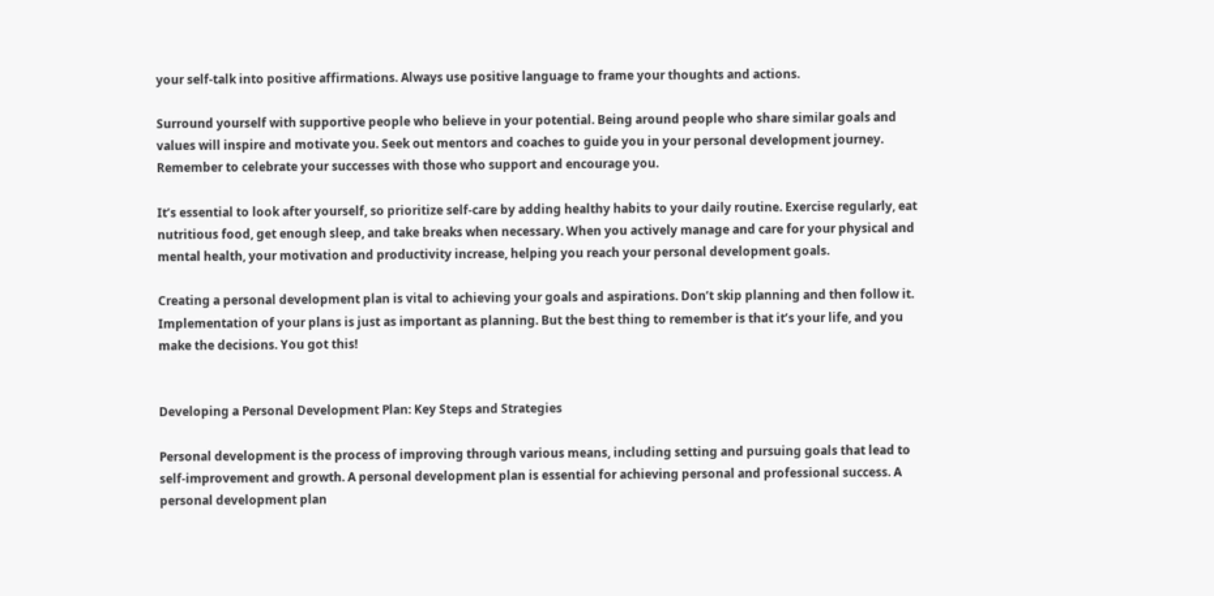your self-talk into positive affirmations. Always use positive language to frame your thoughts and actions.

Surround yourself with supportive people who believe in your potential. Being around people who share similar goals and values will inspire and motivate you. Seek out mentors and coaches to guide you in your personal development journey. Remember to celebrate your successes with those who support and encourage you.

It’s essential to look after yourself, so prioritize self-care by adding healthy habits to your daily routine. Exercise regularly, eat nutritious food, get enough sleep, and take breaks when necessary. When you actively manage and care for your physical and mental health, your motivation and productivity increase, helping you reach your personal development goals.

Creating a personal development plan is vital to achieving your goals and aspirations. Don’t skip planning and then follow it. Implementation of your plans is just as important as planning. But the best thing to remember is that it’s your life, and you make the decisions. You got this!


Developing a Personal Development Plan: Key Steps and Strategies

Personal development is the process of improving through various means, including setting and pursuing goals that lead to self-improvement and growth. A personal development plan is essential for achieving personal and professional success. A personal development plan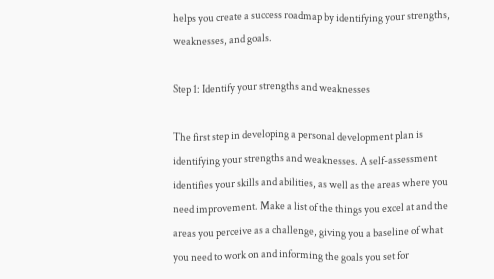helps you create a success roadmap by identifying your strengths, weaknesses, and goals.

Step 1: Identify your strengths and weaknesses

The first step in developing a personal development plan is identifying your strengths and weaknesses. A self-assessment identifies your skills and abilities, as well as the areas where you need improvement. Make a list of the things you excel at and the areas you perceive as a challenge, giving you a baseline of what you need to work on and informing the goals you set for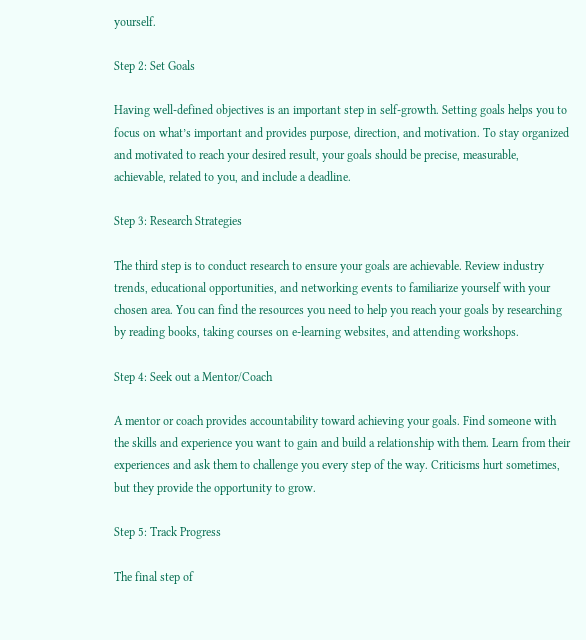yourself.

Step 2: Set Goals

Having well-defined objectives is an important step in self-growth. Setting goals helps you to focus on what’s important and provides purpose, direction, and motivation. To stay organized and motivated to reach your desired result, your goals should be precise, measurable, achievable, related to you, and include a deadline.

Step 3: Research Strategies

The third step is to conduct research to ensure your goals are achievable. Review industry trends, educational opportunities, and networking events to familiarize yourself with your chosen area. You can find the resources you need to help you reach your goals by researching by reading books, taking courses on e-learning websites, and attending workshops.

Step 4: Seek out a Mentor/Coach

A mentor or coach provides accountability toward achieving your goals. Find someone with the skills and experience you want to gain and build a relationship with them. Learn from their experiences and ask them to challenge you every step of the way. Criticisms hurt sometimes, but they provide the opportunity to grow.

Step 5: Track Progress

The final step of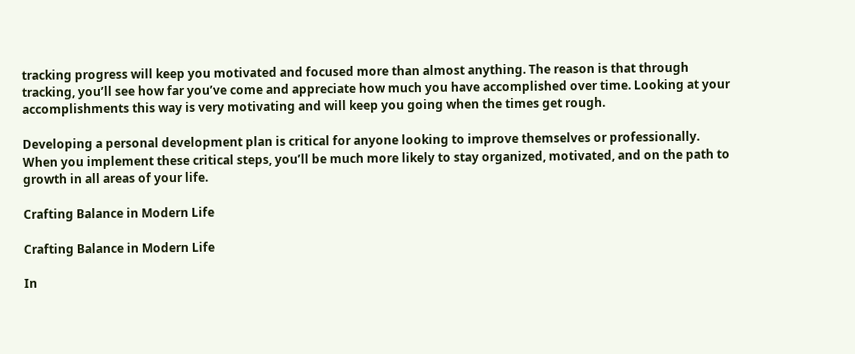tracking progress will keep you motivated and focused more than almost anything. The reason is that through tracking, you’ll see how far you’ve come and appreciate how much you have accomplished over time. Looking at your accomplishments this way is very motivating and will keep you going when the times get rough.

Developing a personal development plan is critical for anyone looking to improve themselves or professionally. When you implement these critical steps, you’ll be much more likely to stay organized, motivated, and on the path to growth in all areas of your life.

Crafting Balance in Modern Life

Crafting Balance in Modern Life

In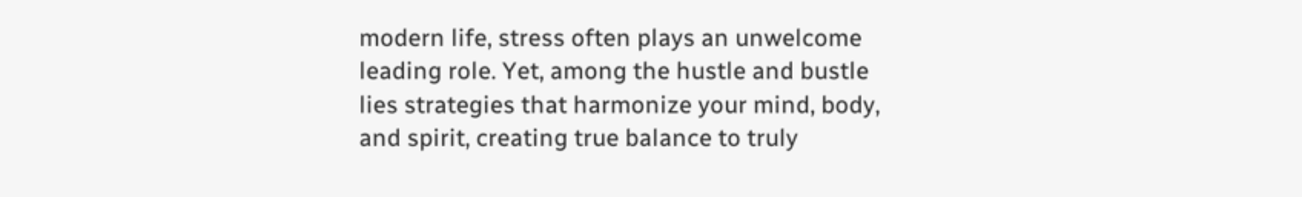modern life, stress often plays an unwelcome leading role. Yet, among the hustle and bustle lies strategies that harmonize your mind, body, and spirit, creating true balance to truly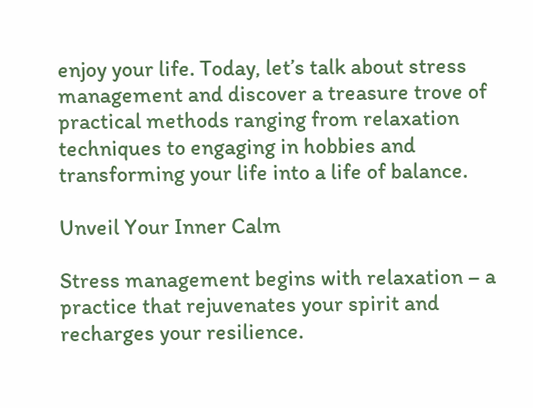enjoy your life. Today, let’s talk about stress management and discover a treasure trove of practical methods ranging from relaxation techniques to engaging in hobbies and transforming your life into a life of balance.

Unveil Your Inner Calm

Stress management begins with relaxation – a practice that rejuvenates your spirit and recharges your resilience.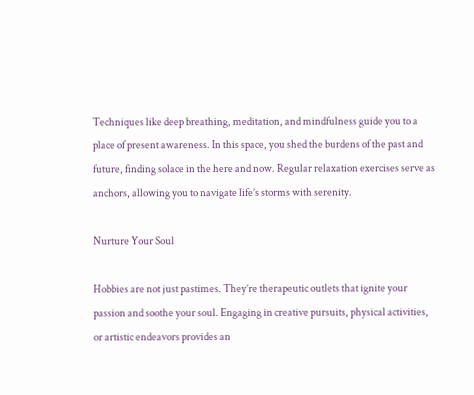Techniques like deep breathing, meditation, and mindfulness guide you to a place of present awareness. In this space, you shed the burdens of the past and future, finding solace in the here and now. Regular relaxation exercises serve as anchors, allowing you to navigate life’s storms with serenity.

Nurture Your Soul

Hobbies are not just pastimes. They’re therapeutic outlets that ignite your passion and soothe your soul. Engaging in creative pursuits, physical activities, or artistic endeavors provides an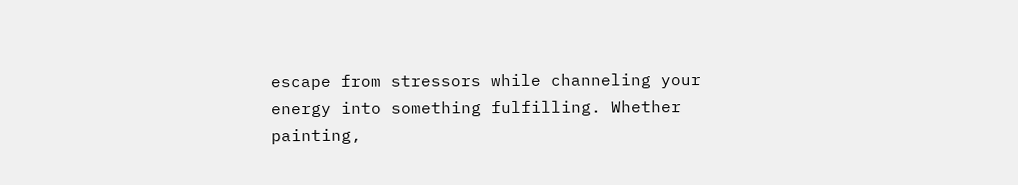escape from stressors while channeling your energy into something fulfilling. Whether painting,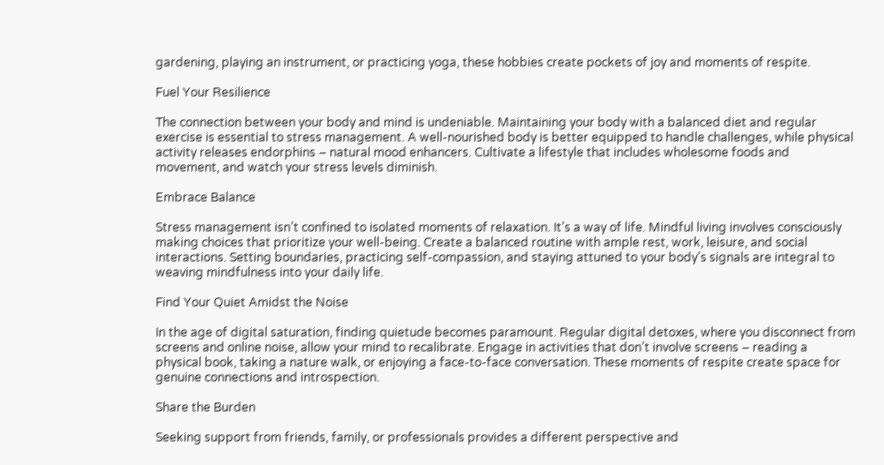gardening, playing an instrument, or practicing yoga, these hobbies create pockets of joy and moments of respite.

Fuel Your Resilience

The connection between your body and mind is undeniable. Maintaining your body with a balanced diet and regular exercise is essential to stress management. A well-nourished body is better equipped to handle challenges, while physical activity releases endorphins – natural mood enhancers. Cultivate a lifestyle that includes wholesome foods and movement, and watch your stress levels diminish.

Embrace Balance

Stress management isn’t confined to isolated moments of relaxation. It’s a way of life. Mindful living involves consciously making choices that prioritize your well-being. Create a balanced routine with ample rest, work, leisure, and social interactions. Setting boundaries, practicing self-compassion, and staying attuned to your body’s signals are integral to weaving mindfulness into your daily life.

Find Your Quiet Amidst the Noise

In the age of digital saturation, finding quietude becomes paramount. Regular digital detoxes, where you disconnect from screens and online noise, allow your mind to recalibrate. Engage in activities that don’t involve screens – reading a physical book, taking a nature walk, or enjoying a face-to-face conversation. These moments of respite create space for genuine connections and introspection.

Share the Burden

Seeking support from friends, family, or professionals provides a different perspective and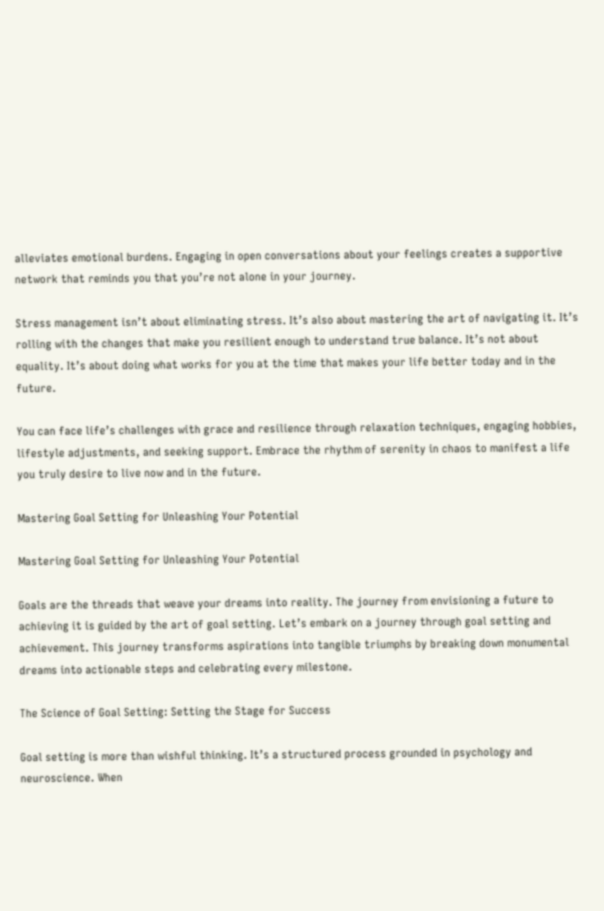alleviates emotional burdens. Engaging in open conversations about your feelings creates a supportive network that reminds you that you’re not alone in your journey.

Stress management isn’t about eliminating stress. It’s also about mastering the art of navigating it. It’s rolling with the changes that make you resilient enough to understand true balance. It’s not about equality. It’s about doing what works for you at the time that makes your life better today and in the future.

You can face life’s challenges with grace and resilience through relaxation techniques, engaging hobbies, lifestyle adjustments, and seeking support. Embrace the rhythm of serenity in chaos to manifest a life you truly desire to live now and in the future.

Mastering Goal Setting for Unleashing Your Potential

Mastering Goal Setting for Unleashing Your Potential

Goals are the threads that weave your dreams into reality. The journey from envisioning a future to achieving it is guided by the art of goal setting. Let’s embark on a journey through goal setting and achievement. This journey transforms aspirations into tangible triumphs by breaking down monumental dreams into actionable steps and celebrating every milestone.

The Science of Goal Setting: Setting the Stage for Success

Goal setting is more than wishful thinking. It’s a structured process grounded in psychology and neuroscience. When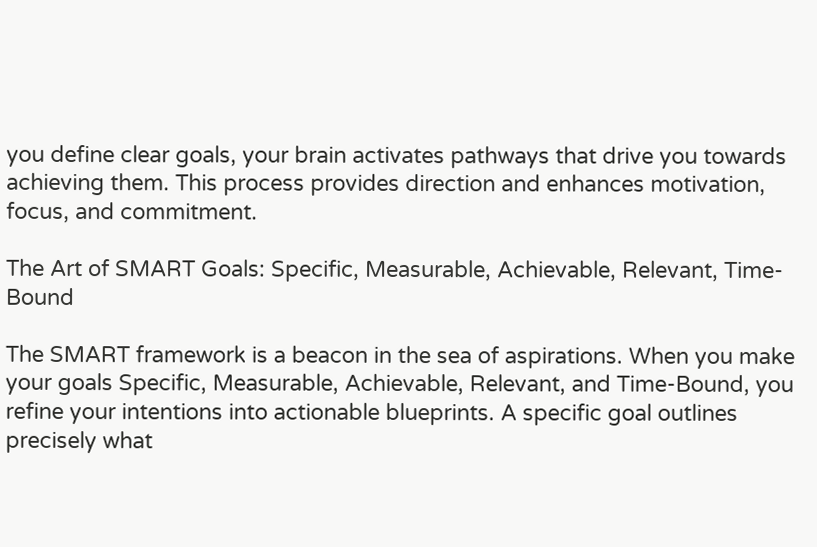you define clear goals, your brain activates pathways that drive you towards achieving them. This process provides direction and enhances motivation, focus, and commitment.

The Art of SMART Goals: Specific, Measurable, Achievable, Relevant, Time-Bound

The SMART framework is a beacon in the sea of aspirations. When you make your goals Specific, Measurable, Achievable, Relevant, and Time-Bound, you refine your intentions into actionable blueprints. A specific goal outlines precisely what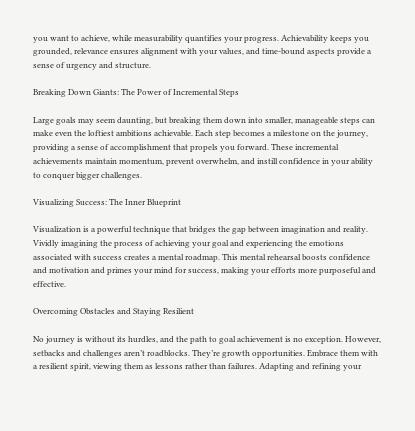you want to achieve, while measurability quantifies your progress. Achievability keeps you grounded, relevance ensures alignment with your values, and time-bound aspects provide a sense of urgency and structure.

Breaking Down Giants: The Power of Incremental Steps

Large goals may seem daunting, but breaking them down into smaller, manageable steps can make even the loftiest ambitions achievable. Each step becomes a milestone on the journey, providing a sense of accomplishment that propels you forward. These incremental achievements maintain momentum, prevent overwhelm, and instill confidence in your ability to conquer bigger challenges.

Visualizing Success: The Inner Blueprint

Visualization is a powerful technique that bridges the gap between imagination and reality. Vividly imagining the process of achieving your goal and experiencing the emotions associated with success creates a mental roadmap. This mental rehearsal boosts confidence and motivation and primes your mind for success, making your efforts more purposeful and effective.

Overcoming Obstacles and Staying Resilient

No journey is without its hurdles, and the path to goal achievement is no exception. However, setbacks and challenges aren’t roadblocks. They’re growth opportunities. Embrace them with a resilient spirit, viewing them as lessons rather than failures. Adapting and refining your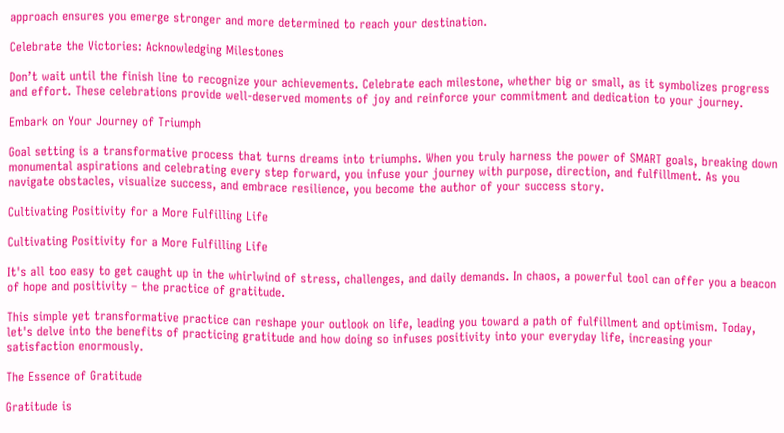approach ensures you emerge stronger and more determined to reach your destination.

Celebrate the Victories: Acknowledging Milestones

Don’t wait until the finish line to recognize your achievements. Celebrate each milestone, whether big or small, as it symbolizes progress and effort. These celebrations provide well-deserved moments of joy and reinforce your commitment and dedication to your journey.

Embark on Your Journey of Triumph

Goal setting is a transformative process that turns dreams into triumphs. When you truly harness the power of SMART goals, breaking down monumental aspirations and celebrating every step forward, you infuse your journey with purpose, direction, and fulfillment. As you navigate obstacles, visualize success, and embrace resilience, you become the author of your success story.

Cultivating Positivity for a More Fulfilling Life

Cultivating Positivity for a More Fulfilling Life

It's all too easy to get caught up in the whirlwind of stress, challenges, and daily demands. In chaos, a powerful tool can offer you a beacon of hope and positivity – the practice of gratitude.

This simple yet transformative practice can reshape your outlook on life, leading you toward a path of fulfillment and optimism. Today, let's delve into the benefits of practicing gratitude and how doing so infuses positivity into your everyday life, increasing your satisfaction enormously.

The Essence of Gratitude

Gratitude is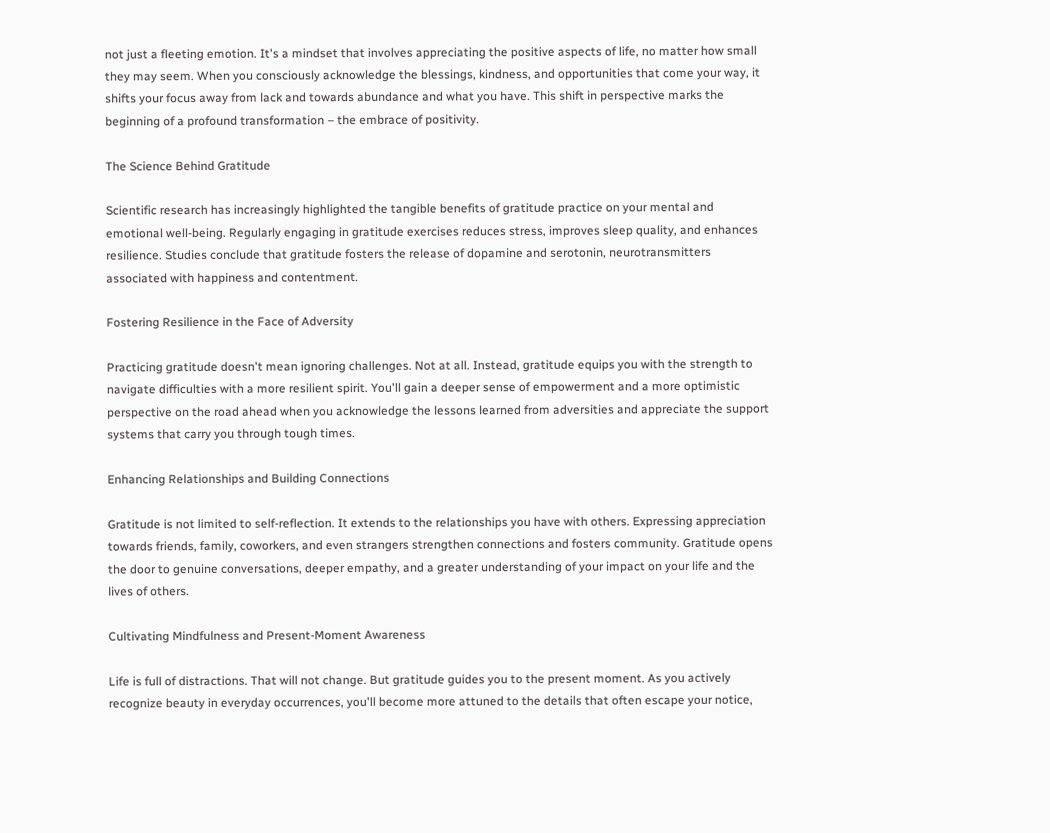not just a fleeting emotion. It's a mindset that involves appreciating the positive aspects of life, no matter how small they may seem. When you consciously acknowledge the blessings, kindness, and opportunities that come your way, it shifts your focus away from lack and towards abundance and what you have. This shift in perspective marks the beginning of a profound transformation – the embrace of positivity.

The Science Behind Gratitude

Scientific research has increasingly highlighted the tangible benefits of gratitude practice on your mental and emotional well-being. Regularly engaging in gratitude exercises reduces stress, improves sleep quality, and enhances resilience. Studies conclude that gratitude fosters the release of dopamine and serotonin, neurotransmitters associated with happiness and contentment.

Fostering Resilience in the Face of Adversity

Practicing gratitude doesn't mean ignoring challenges. Not at all. Instead, gratitude equips you with the strength to navigate difficulties with a more resilient spirit. You'll gain a deeper sense of empowerment and a more optimistic perspective on the road ahead when you acknowledge the lessons learned from adversities and appreciate the support systems that carry you through tough times.

Enhancing Relationships and Building Connections

Gratitude is not limited to self-reflection. It extends to the relationships you have with others. Expressing appreciation towards friends, family, coworkers, and even strangers strengthen connections and fosters community. Gratitude opens the door to genuine conversations, deeper empathy, and a greater understanding of your impact on your life and the lives of others.

Cultivating Mindfulness and Present-Moment Awareness

Life is full of distractions. That will not change. But gratitude guides you to the present moment. As you actively recognize beauty in everyday occurrences, you'll become more attuned to the details that often escape your notice,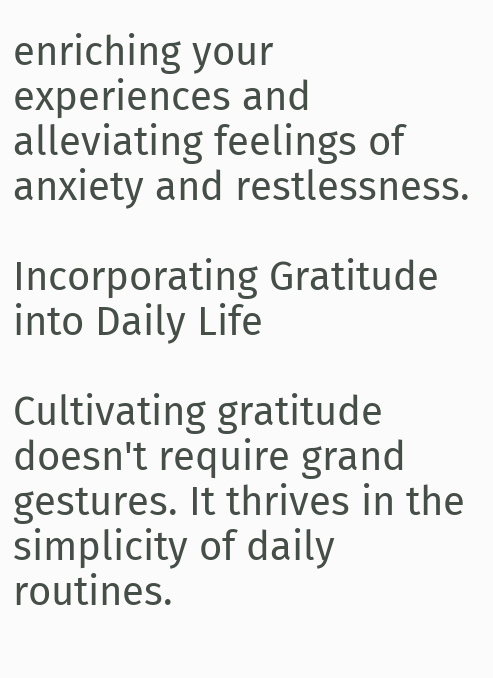enriching your experiences and alleviating feelings of anxiety and restlessness.

Incorporating Gratitude into Daily Life

Cultivating gratitude doesn't require grand gestures. It thrives in the simplicity of daily routines.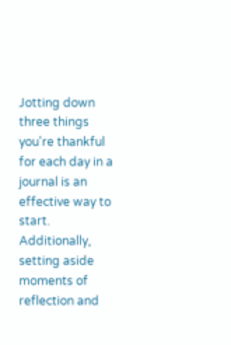Jotting down three things you're thankful for each day in a journal is an effective way to start. Additionally, setting aside moments of reflection and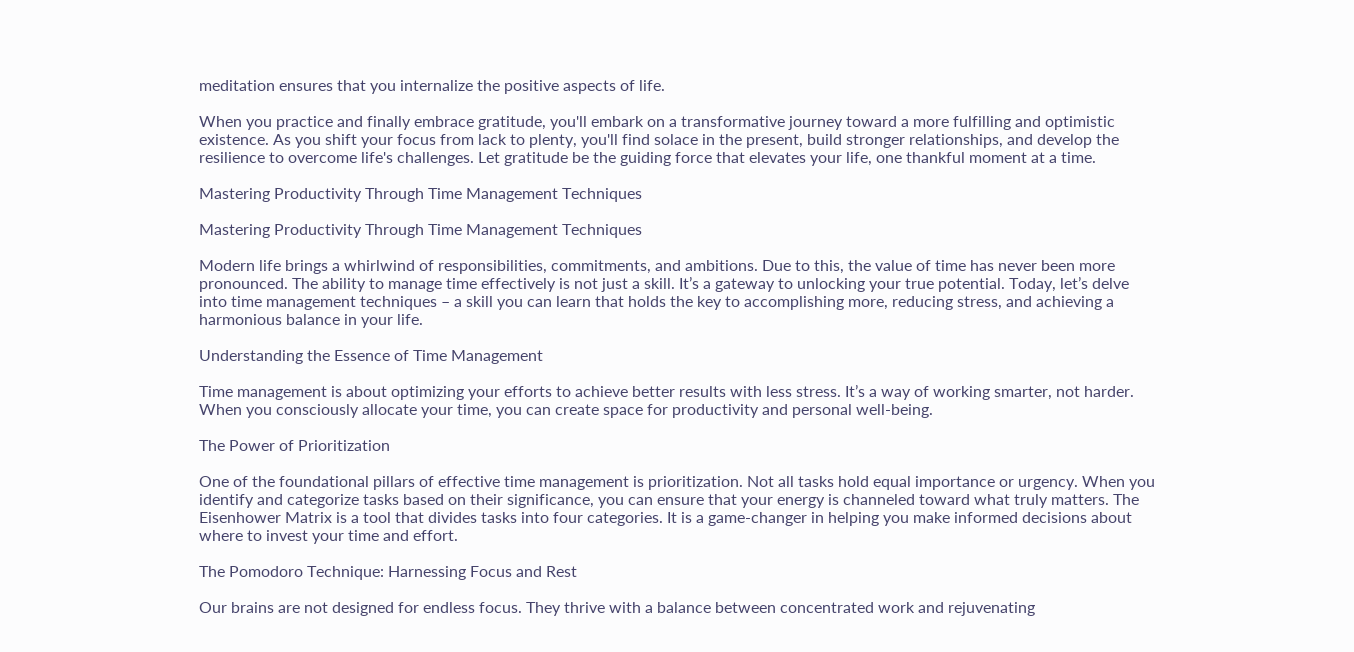meditation ensures that you internalize the positive aspects of life.

When you practice and finally embrace gratitude, you'll embark on a transformative journey toward a more fulfilling and optimistic existence. As you shift your focus from lack to plenty, you'll find solace in the present, build stronger relationships, and develop the resilience to overcome life's challenges. Let gratitude be the guiding force that elevates your life, one thankful moment at a time.

Mastering Productivity Through Time Management Techniques

Mastering Productivity Through Time Management Techniques

Modern life brings a whirlwind of responsibilities, commitments, and ambitions. Due to this, the value of time has never been more pronounced. The ability to manage time effectively is not just a skill. It’s a gateway to unlocking your true potential. Today, let’s delve into time management techniques – a skill you can learn that holds the key to accomplishing more, reducing stress, and achieving a harmonious balance in your life.

Understanding the Essence of Time Management

Time management is about optimizing your efforts to achieve better results with less stress. It’s a way of working smarter, not harder. When you consciously allocate your time, you can create space for productivity and personal well-being.

The Power of Prioritization

One of the foundational pillars of effective time management is prioritization. Not all tasks hold equal importance or urgency. When you identify and categorize tasks based on their significance, you can ensure that your energy is channeled toward what truly matters. The Eisenhower Matrix is a tool that divides tasks into four categories. It is a game-changer in helping you make informed decisions about where to invest your time and effort.

The Pomodoro Technique: Harnessing Focus and Rest

Our brains are not designed for endless focus. They thrive with a balance between concentrated work and rejuvenating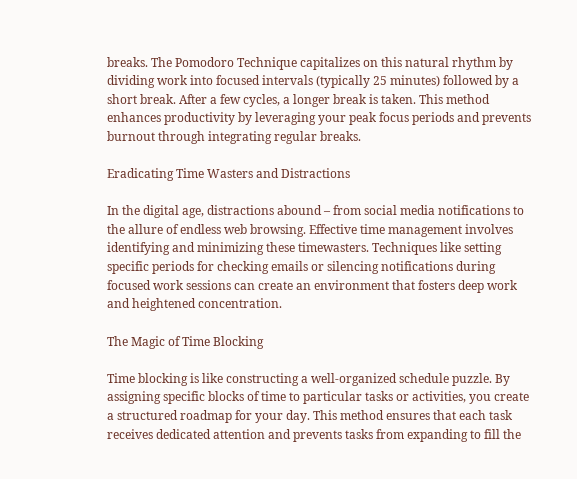breaks. The Pomodoro Technique capitalizes on this natural rhythm by dividing work into focused intervals (typically 25 minutes) followed by a short break. After a few cycles, a longer break is taken. This method enhances productivity by leveraging your peak focus periods and prevents burnout through integrating regular breaks.

Eradicating Time Wasters and Distractions

In the digital age, distractions abound – from social media notifications to the allure of endless web browsing. Effective time management involves identifying and minimizing these timewasters. Techniques like setting specific periods for checking emails or silencing notifications during focused work sessions can create an environment that fosters deep work and heightened concentration.

The Magic of Time Blocking

Time blocking is like constructing a well-organized schedule puzzle. By assigning specific blocks of time to particular tasks or activities, you create a structured roadmap for your day. This method ensures that each task receives dedicated attention and prevents tasks from expanding to fill the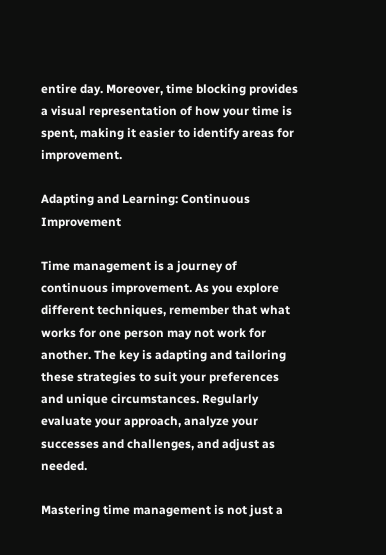entire day. Moreover, time blocking provides a visual representation of how your time is spent, making it easier to identify areas for improvement.

Adapting and Learning: Continuous Improvement

Time management is a journey of continuous improvement. As you explore different techniques, remember that what works for one person may not work for another. The key is adapting and tailoring these strategies to suit your preferences and unique circumstances. Regularly evaluate your approach, analyze your successes and challenges, and adjust as needed.

Mastering time management is not just a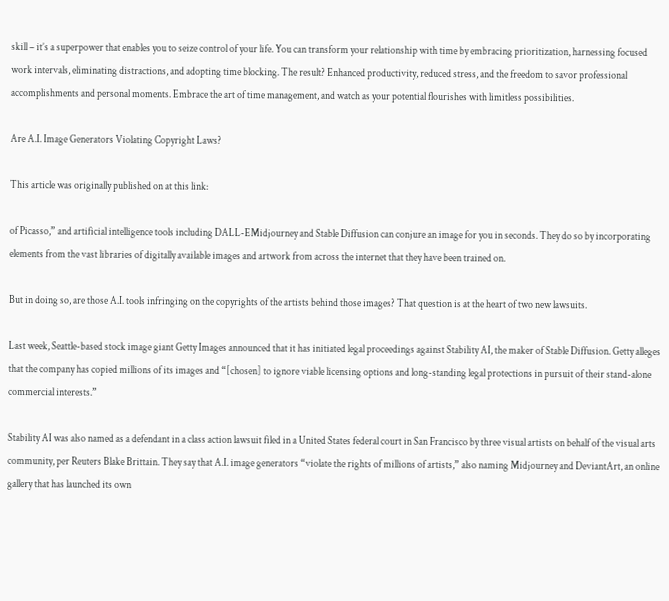skill – it’s a superpower that enables you to seize control of your life. You can transform your relationship with time by embracing prioritization, harnessing focused work intervals, eliminating distractions, and adopting time blocking. The result? Enhanced productivity, reduced stress, and the freedom to savor professional accomplishments and personal moments. Embrace the art of time management, and watch as your potential flourishes with limitless possibilities.

Are A.I. Image Generators Violating Copyright Laws?

This article was originally published on at this link:

of Picasso,” and artificial intelligence tools including DALL-EMidjourney and Stable Diffusion can conjure an image for you in seconds. They do so by incorporating elements from the vast libraries of digitally available images and artwork from across the internet that they have been trained on.

But in doing so, are those A.I. tools infringing on the copyrights of the artists behind those images? That question is at the heart of two new lawsuits.

Last week, Seattle-based stock image giant Getty Images announced that it has initiated legal proceedings against Stability AI, the maker of Stable Diffusion. Getty alleges that the company has copied millions of its images and “[chosen] to ignore viable licensing options and long-standing legal protections in pursuit of their stand-alone commercial interests.”

Stability AI was also named as a defendant in a class action lawsuit filed in a United States federal court in San Francisco by three visual artists on behalf of the visual arts community, per Reuters Blake Brittain. They say that A.I. image generators “violate the rights of millions of artists,” also naming Midjourney and DeviantArt, an online gallery that has launched its own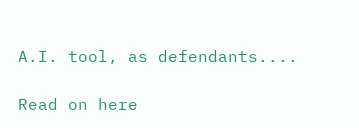A.I. tool, as defendants....

Read on here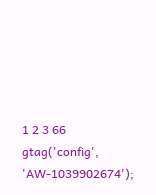1 2 3 66
gtag('config', 'AW-1039902674');